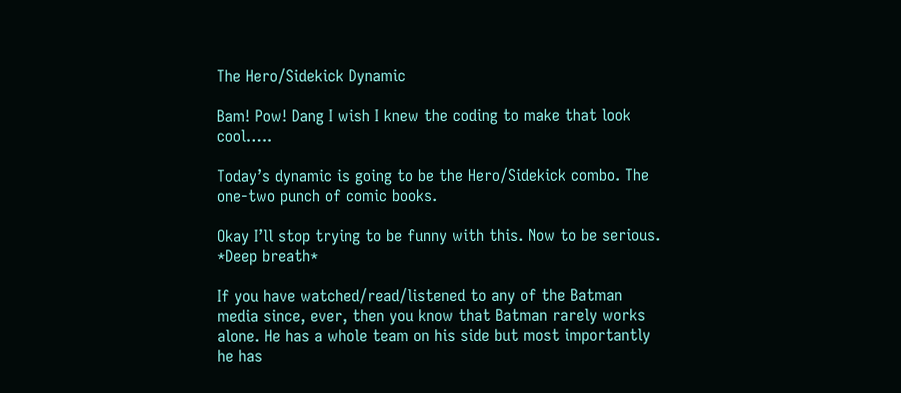The Hero/Sidekick Dynamic

Bam! Pow! Dang I wish I knew the coding to make that look cool…..

Today’s dynamic is going to be the Hero/Sidekick combo. The one-two punch of comic books.

Okay I’ll stop trying to be funny with this. Now to be serious. *Deep breath*

If you have watched/read/listened to any of the Batman media since, ever, then you know that Batman rarely works alone. He has a whole team on his side but most importantly he has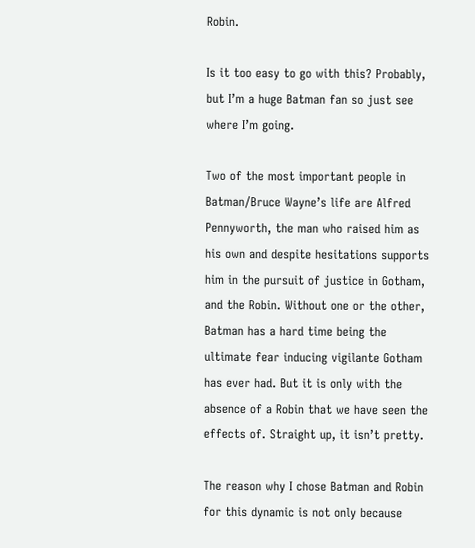Robin.

Is it too easy to go with this? Probably, but I’m a huge Batman fan so just see where I’m going.

Two of the most important people in Batman/Bruce Wayne’s life are Alfred Pennyworth, the man who raised him as his own and despite hesitations supports him in the pursuit of justice in Gotham, and the Robin. Without one or the other, Batman has a hard time being the ultimate fear inducing vigilante Gotham has ever had. But it is only with the absence of a Robin that we have seen the effects of. Straight up, it isn’t pretty.

The reason why I chose Batman and Robin for this dynamic is not only because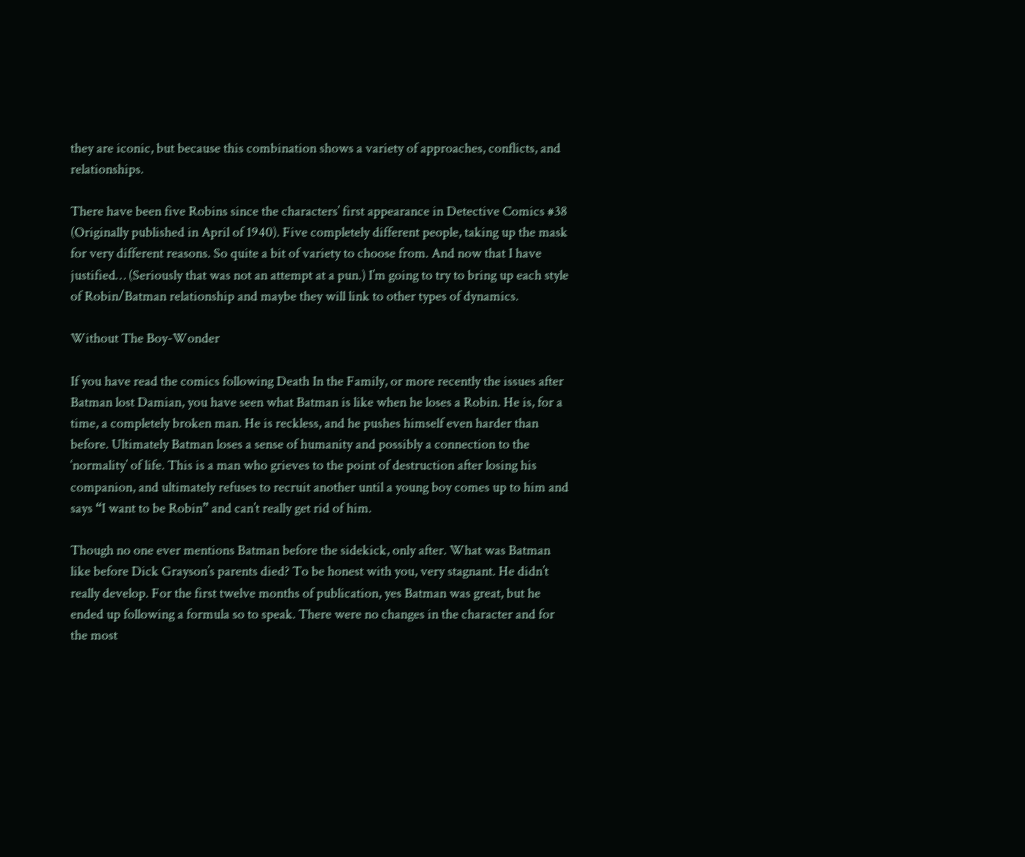they are iconic, but because this combination shows a variety of approaches, conflicts, and relationships.

There have been five Robins since the characters’ first appearance in Detective Comics #38 (Originally published in April of 1940). Five completely different people, taking up the mask for very different reasons. So quite a bit of variety to choose from. And now that I have justified… (Seriously that was not an attempt at a pun.) I’m going to try to bring up each style of Robin/Batman relationship and maybe they will link to other types of dynamics.

Without The Boy-Wonder

If you have read the comics following Death In the Family, or more recently the issues after Batman lost Damian, you have seen what Batman is like when he loses a Robin. He is, for a time, a completely broken man. He is reckless, and he pushes himself even harder than before. Ultimately Batman loses a sense of humanity and possibly a connection to the ‘normality’ of life. This is a man who grieves to the point of destruction after losing his companion, and ultimately refuses to recruit another until a young boy comes up to him and says “I want to be Robin” and can’t really get rid of him.

Though no one ever mentions Batman before the sidekick, only after. What was Batman like before Dick Grayson’s parents died? To be honest with you, very stagnant. He didn’t really develop. For the first twelve months of publication, yes Batman was great, but he ended up following a formula so to speak. There were no changes in the character and for the most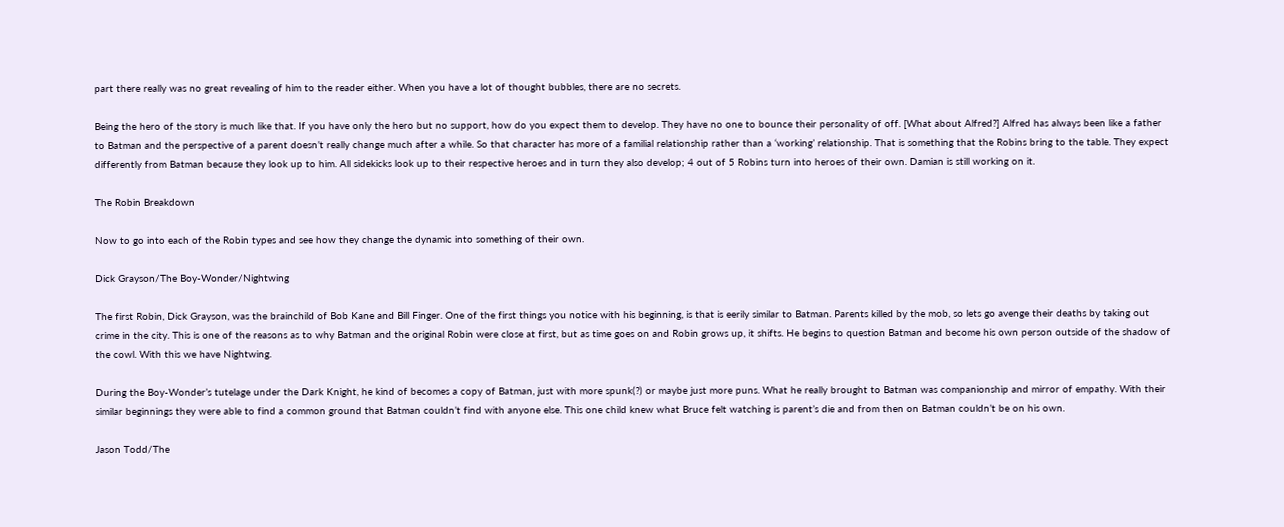part there really was no great revealing of him to the reader either. When you have a lot of thought bubbles, there are no secrets.

Being the hero of the story is much like that. If you have only the hero but no support, how do you expect them to develop. They have no one to bounce their personality of off. [What about Alfred?] Alfred has always been like a father to Batman and the perspective of a parent doesn’t really change much after a while. So that character has more of a familial relationship rather than a ‘working’ relationship. That is something that the Robins bring to the table. They expect differently from Batman because they look up to him. All sidekicks look up to their respective heroes and in turn they also develop; 4 out of 5 Robins turn into heroes of their own. Damian is still working on it.

The Robin Breakdown

Now to go into each of the Robin types and see how they change the dynamic into something of their own.

Dick Grayson/The Boy-Wonder/Nightwing

The first Robin, Dick Grayson, was the brainchild of Bob Kane and Bill Finger. One of the first things you notice with his beginning, is that is eerily similar to Batman. Parents killed by the mob, so lets go avenge their deaths by taking out crime in the city. This is one of the reasons as to why Batman and the original Robin were close at first, but as time goes on and Robin grows up, it shifts. He begins to question Batman and become his own person outside of the shadow of the cowl. With this we have Nightwing.

During the Boy-Wonder’s tutelage under the Dark Knight, he kind of becomes a copy of Batman, just with more spunk(?) or maybe just more puns. What he really brought to Batman was companionship and mirror of empathy. With their similar beginnings they were able to find a common ground that Batman couldn’t find with anyone else. This one child knew what Bruce felt watching is parent’s die and from then on Batman couldn’t be on his own.

Jason Todd/The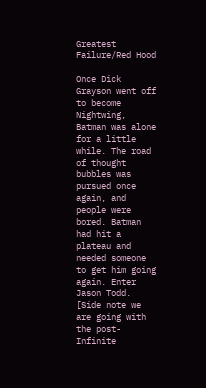Greatest Failure/Red Hood

Once Dick Grayson went off to become Nightwing, Batman was alone for a little while. The road of thought bubbles was pursued once again, and people were bored. Batman had hit a plateau and needed someone to get him going again. Enter Jason Todd. [Side note we are going with the post-Infinite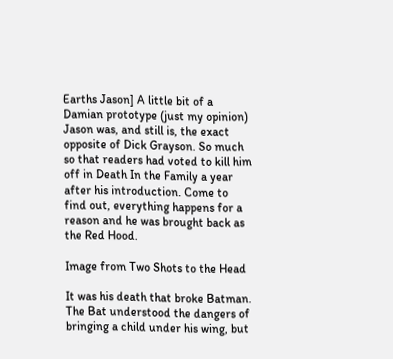Earths Jason] A little bit of a Damian prototype (just my opinion) Jason was, and still is, the exact opposite of Dick Grayson. So much so that readers had voted to kill him off in Death In the Family a year after his introduction. Come to find out, everything happens for a reason and he was brought back as the Red Hood.

Image from Two Shots to the Head

It was his death that broke Batman. The Bat understood the dangers of bringing a child under his wing, but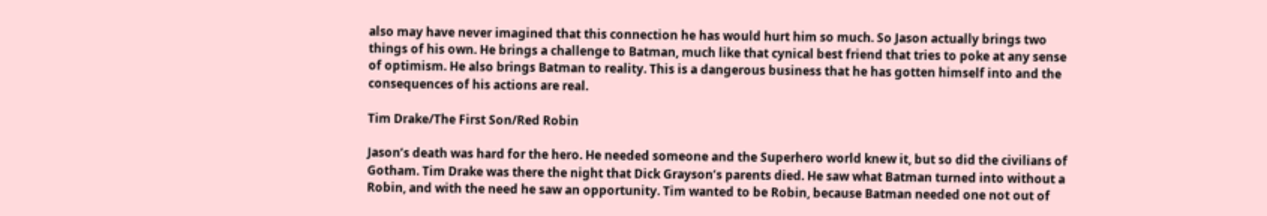also may have never imagined that this connection he has would hurt him so much. So Jason actually brings two things of his own. He brings a challenge to Batman, much like that cynical best friend that tries to poke at any sense of optimism. He also brings Batman to reality. This is a dangerous business that he has gotten himself into and the consequences of his actions are real.

Tim Drake/The First Son/Red Robin

Jason’s death was hard for the hero. He needed someone and the Superhero world knew it, but so did the civilians of Gotham. Tim Drake was there the night that Dick Grayson’s parents died. He saw what Batman turned into without a Robin, and with the need he saw an opportunity. Tim wanted to be Robin, because Batman needed one not out of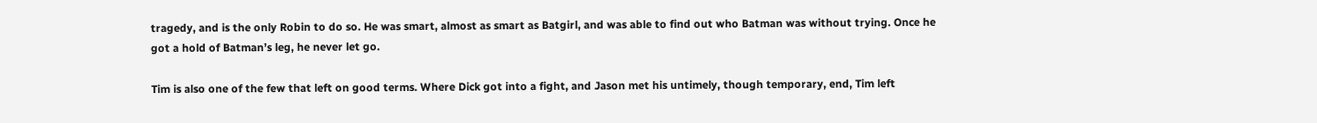tragedy, and is the only Robin to do so. He was smart, almost as smart as Batgirl, and was able to find out who Batman was without trying. Once he got a hold of Batman’s leg, he never let go.

Tim is also one of the few that left on good terms. Where Dick got into a fight, and Jason met his untimely, though temporary, end, Tim left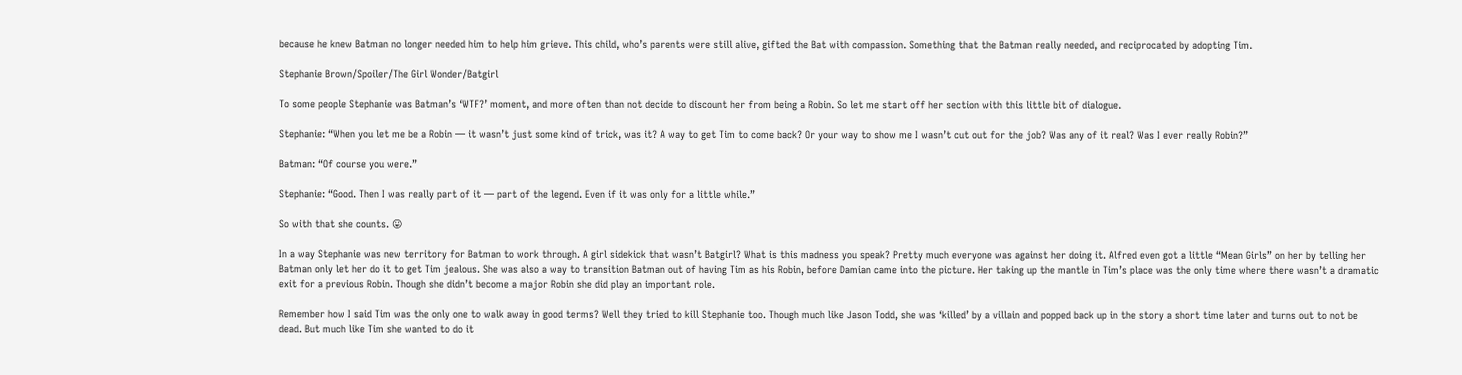because he knew Batman no longer needed him to help him grieve. This child, who’s parents were still alive, gifted the Bat with compassion. Something that the Batman really needed, and reciprocated by adopting Tim.

Stephanie Brown/Spoiler/The Girl Wonder/Batgirl

To some people Stephanie was Batman’s ‘WTF?’ moment, and more often than not decide to discount her from being a Robin. So let me start off her section with this little bit of dialogue.

Stephanie: “When you let me be a Robin — it wasn’t just some kind of trick, was it? A way to get Tim to come back? Or your way to show me I wasn’t cut out for the job? Was any of it real? Was I ever really Robin?”

Batman: “Of course you were.”

Stephanie: “Good. Then I was really part of it — part of the legend. Even if it was only for a little while.”

So with that she counts. 😛

In a way Stephanie was new territory for Batman to work through. A girl sidekick that wasn’t Batgirl? What is this madness you speak? Pretty much everyone was against her doing it. Alfred even got a little “Mean Girls” on her by telling her Batman only let her do it to get Tim jealous. She was also a way to transition Batman out of having Tim as his Robin, before Damian came into the picture. Her taking up the mantle in Tim’s place was the only time where there wasn’t a dramatic exit for a previous Robin. Though she didn’t become a major Robin she did play an important role.

Remember how I said Tim was the only one to walk away in good terms? Well they tried to kill Stephanie too. Though much like Jason Todd, she was ‘killed’ by a villain and popped back up in the story a short time later and turns out to not be dead. But much like Tim she wanted to do it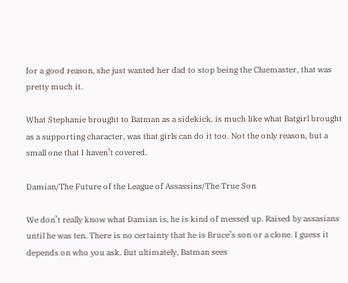for a good reason, she just wanted her dad to stop being the Cluemaster, that was pretty much it.

What Stephanie brought to Batman as a sidekick, is much like what Batgirl brought as a supporting character, was that girls can do it too. Not the only reason, but a small one that I haven’t covered.

Damian/The Future of the League of Assassins/The True Son

We don’t really know what Damian is, he is kind of messed up. Raised by assasians until he was ten. There is no certainty that he is Bruce’s son or a clone. I guess it depends on who you ask. But ultimately, Batman sees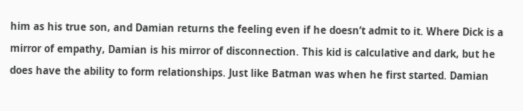him as his true son, and Damian returns the feeling even if he doesn’t admit to it. Where Dick is a mirror of empathy, Damian is his mirror of disconnection. This kid is calculative and dark, but he does have the ability to form relationships. Just like Batman was when he first started. Damian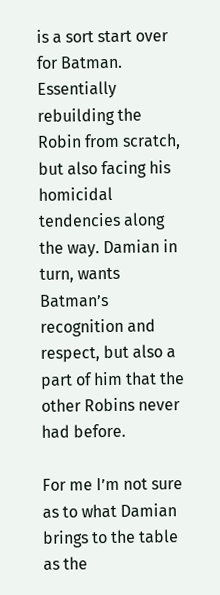is a sort start over for Batman. Essentially rebuilding the Robin from scratch, but also facing his homicidal tendencies along the way. Damian in turn, wants Batman’s recognition and respect, but also a part of him that the other Robins never had before.

For me I’m not sure as to what Damian brings to the table as the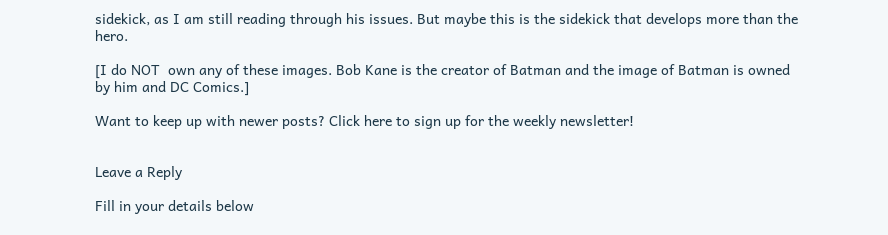sidekick, as I am still reading through his issues. But maybe this is the sidekick that develops more than the hero.

[I do NOT  own any of these images. Bob Kane is the creator of Batman and the image of Batman is owned by him and DC Comics.]

Want to keep up with newer posts? Click here to sign up for the weekly newsletter!


Leave a Reply

Fill in your details below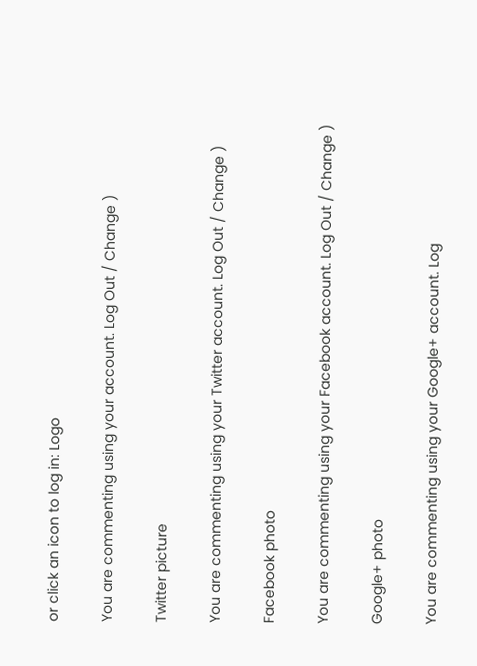or click an icon to log in: Logo

You are commenting using your account. Log Out / Change )

Twitter picture

You are commenting using your Twitter account. Log Out / Change )

Facebook photo

You are commenting using your Facebook account. Log Out / Change )

Google+ photo

You are commenting using your Google+ account. Log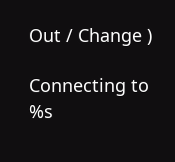Out / Change )

Connecting to %s